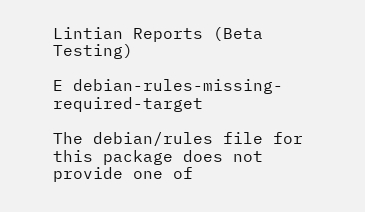Lintian Reports (Beta Testing)

E debian-rules-missing-required-target

The debian/rules file for this package does not provide one of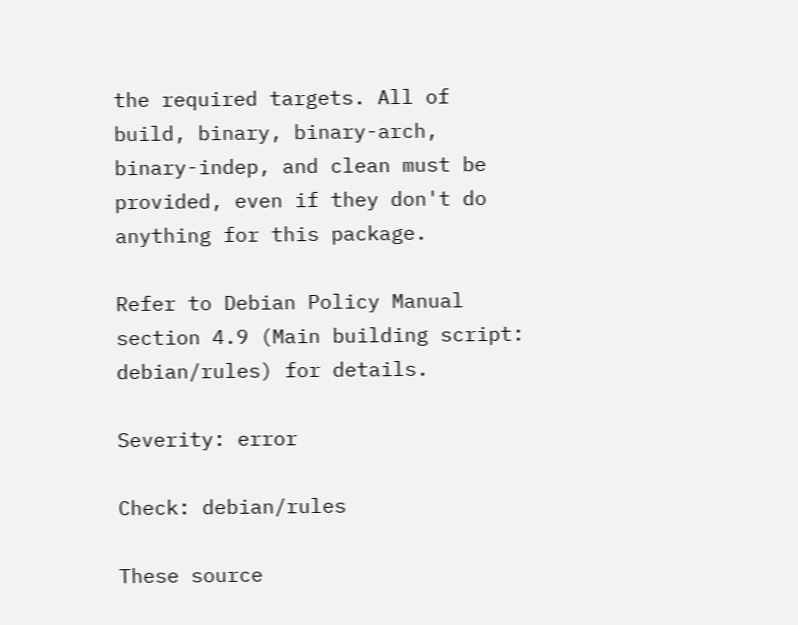the required targets. All of build, binary, binary-arch, binary-indep, and clean must be provided, even if they don't do anything for this package.

Refer to Debian Policy Manual section 4.9 (Main building script: debian/rules) for details.

Severity: error

Check: debian/rules

These source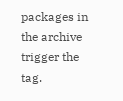packages in the archive trigger the tag.